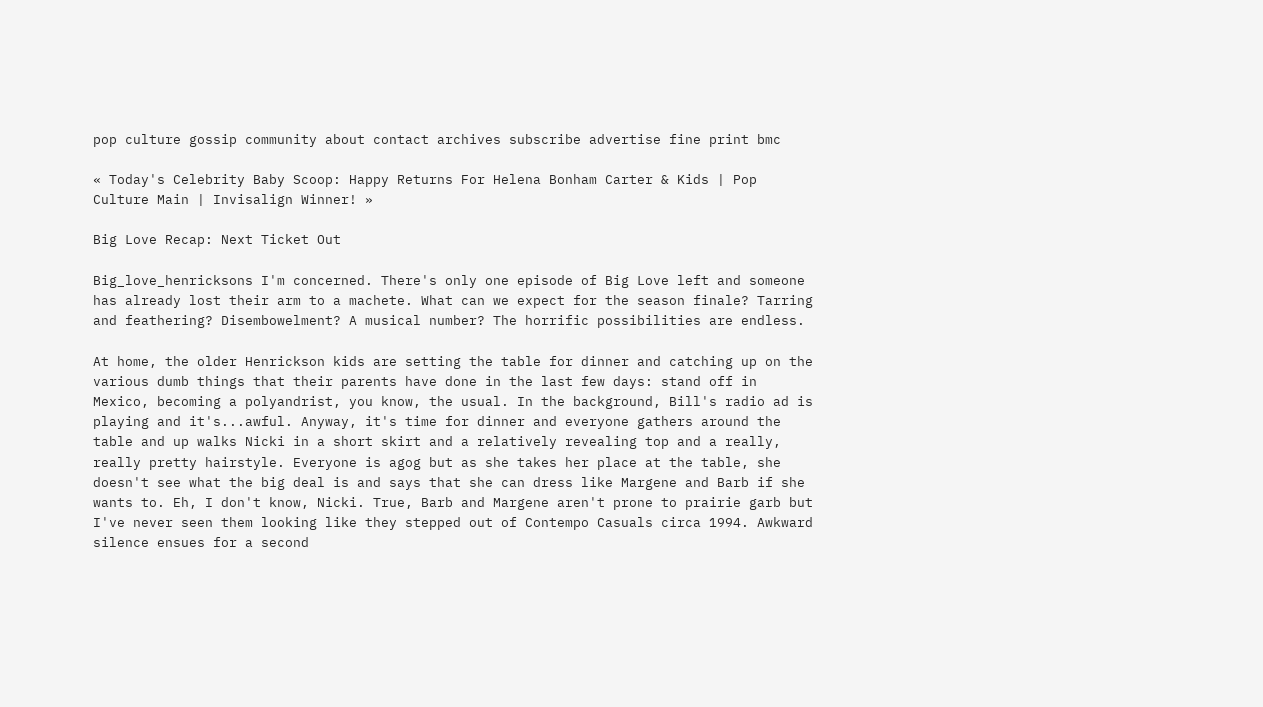pop culture gossip community about contact archives subscribe advertise fine print bmc

« Today's Celebrity Baby Scoop: Happy Returns For Helena Bonham Carter & Kids | Pop Culture Main | Invisalign Winner! »

Big Love Recap: Next Ticket Out

Big_love_henricksons I'm concerned. There's only one episode of Big Love left and someone has already lost their arm to a machete. What can we expect for the season finale? Tarring and feathering? Disembowelment? A musical number? The horrific possibilities are endless.

At home, the older Henrickson kids are setting the table for dinner and catching up on the various dumb things that their parents have done in the last few days: stand off in Mexico, becoming a polyandrist, you know, the usual. In the background, Bill's radio ad is playing and it's...awful. Anyway, it's time for dinner and everyone gathers around the table and up walks Nicki in a short skirt and a relatively revealing top and a really, really pretty hairstyle. Everyone is agog but as she takes her place at the table, she doesn't see what the big deal is and says that she can dress like Margene and Barb if she wants to. Eh, I don't know, Nicki. True, Barb and Margene aren't prone to prairie garb but I've never seen them looking like they stepped out of Contempo Casuals circa 1994. Awkward silence ensues for a second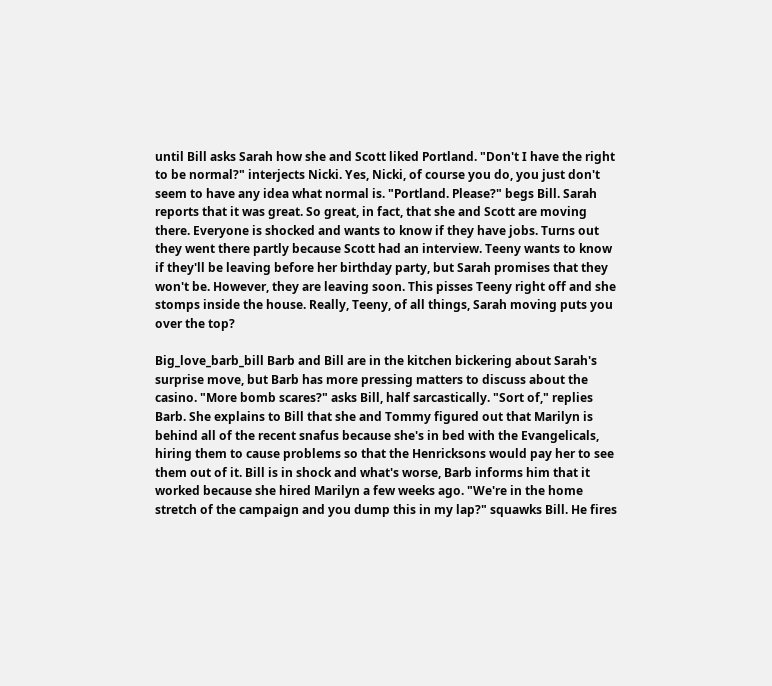until Bill asks Sarah how she and Scott liked Portland. "Don't I have the right to be normal?" interjects Nicki. Yes, Nicki, of course you do, you just don't seem to have any idea what normal is. "Portland. Please?" begs Bill. Sarah reports that it was great. So great, in fact, that she and Scott are moving there. Everyone is shocked and wants to know if they have jobs. Turns out they went there partly because Scott had an interview. Teeny wants to know if they'll be leaving before her birthday party, but Sarah promises that they won't be. However, they are leaving soon. This pisses Teeny right off and she stomps inside the house. Really, Teeny, of all things, Sarah moving puts you over the top?

Big_love_barb_bill Barb and Bill are in the kitchen bickering about Sarah's surprise move, but Barb has more pressing matters to discuss about the casino. "More bomb scares?" asks Bill, half sarcastically. "Sort of," replies Barb. She explains to Bill that she and Tommy figured out that Marilyn is behind all of the recent snafus because she's in bed with the Evangelicals, hiring them to cause problems so that the Henricksons would pay her to see them out of it. Bill is in shock and what's worse, Barb informs him that it worked because she hired Marilyn a few weeks ago. "We're in the home stretch of the campaign and you dump this in my lap?" squawks Bill. He fires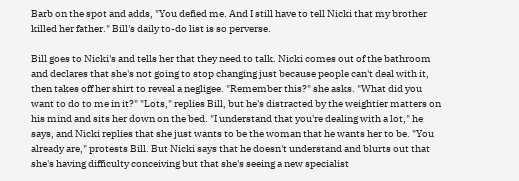Barb on the spot and adds, "You defied me. And I still have to tell Nicki that my brother killed her father." Bill's daily to-do list is so perverse.

Bill goes to Nicki's and tells her that they need to talk. Nicki comes out of the bathroom and declares that she's not going to stop changing just because people can't deal with it, then takes off her shirt to reveal a negligee. "Remember this?" she asks. "What did you want to do to me in it?" "Lots," replies Bill, but he's distracted by the weightier matters on his mind and sits her down on the bed. "I understand that you're dealing with a lot," he says, and Nicki replies that she just wants to be the woman that he wants her to be. "You already are," protests Bill. But Nicki says that he doesn't understand and blurts out that she's having difficulty conceiving but that she's seeing a new specialist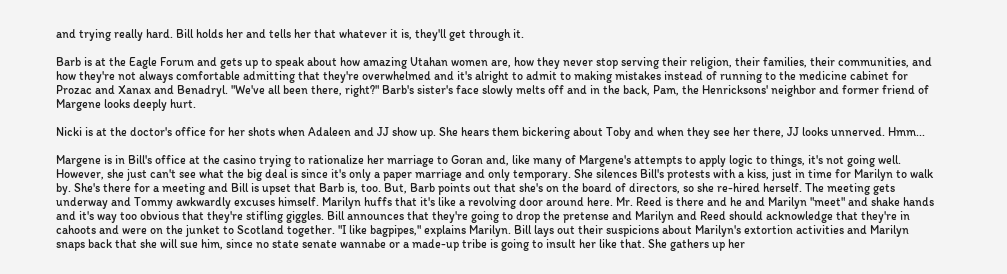and trying really hard. Bill holds her and tells her that whatever it is, they'll get through it.

Barb is at the Eagle Forum and gets up to speak about how amazing Utahan women are, how they never stop serving their religion, their families, their communities, and how they're not always comfortable admitting that they're overwhelmed and it's alright to admit to making mistakes instead of running to the medicine cabinet for Prozac and Xanax and Benadryl. "We've all been there, right?" Barb's sister's face slowly melts off and in the back, Pam, the Henricksons' neighbor and former friend of Margene looks deeply hurt.

Nicki is at the doctor's office for her shots when Adaleen and JJ show up. She hears them bickering about Toby and when they see her there, JJ looks unnerved. Hmm...

Margene is in Bill's office at the casino trying to rationalize her marriage to Goran and, like many of Margene's attempts to apply logic to things, it's not going well. However, she just can't see what the big deal is since it's only a paper marriage and only temporary. She silences Bill's protests with a kiss, just in time for Marilyn to walk by. She's there for a meeting and Bill is upset that Barb is, too. But, Barb points out that she's on the board of directors, so she re-hired herself. The meeting gets underway and Tommy awkwardly excuses himself. Marilyn huffs that it's like a revolving door around here. Mr. Reed is there and he and Marilyn "meet" and shake hands and it's way too obvious that they're stifling giggles. Bill announces that they're going to drop the pretense and Marilyn and Reed should acknowledge that they're in cahoots and were on the junket to Scotland together. "I like bagpipes," explains Marilyn. Bill lays out their suspicions about Marilyn's extortion activities and Marilyn snaps back that she will sue him, since no state senate wannabe or a made-up tribe is going to insult her like that. She gathers up her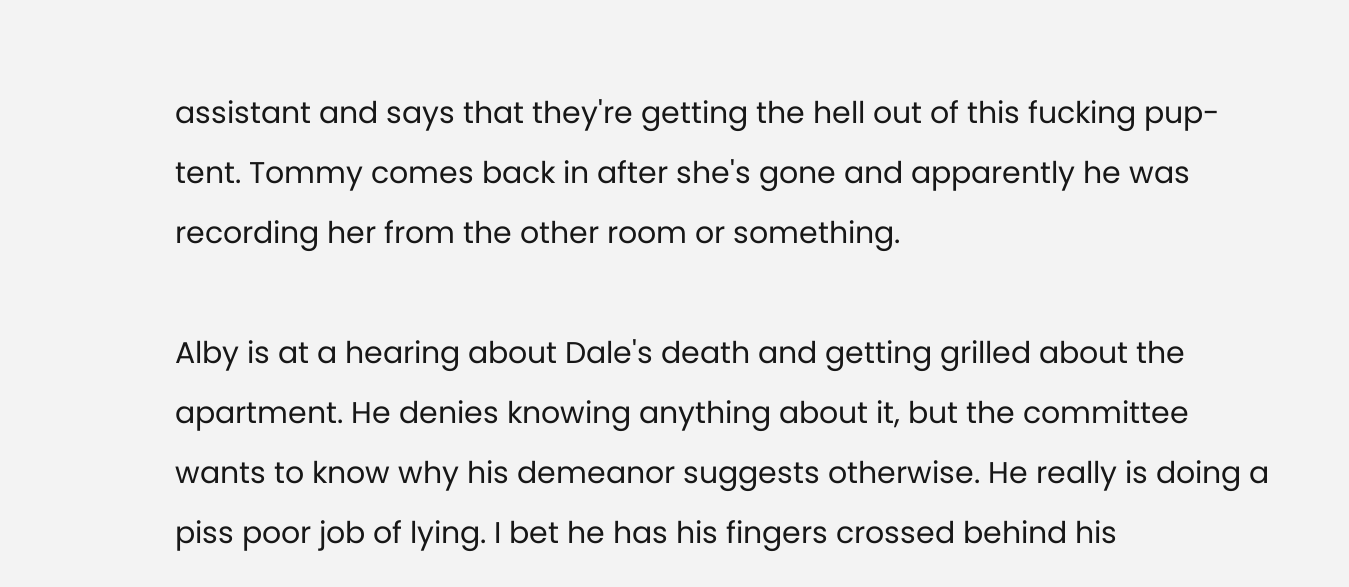assistant and says that they're getting the hell out of this fucking pup-tent. Tommy comes back in after she's gone and apparently he was recording her from the other room or something.

Alby is at a hearing about Dale's death and getting grilled about the apartment. He denies knowing anything about it, but the committee wants to know why his demeanor suggests otherwise. He really is doing a piss poor job of lying. I bet he has his fingers crossed behind his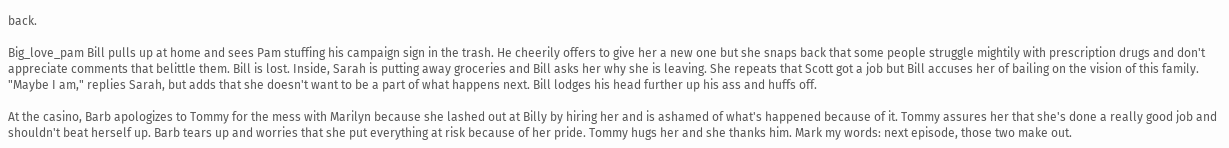back.

Big_love_pam Bill pulls up at home and sees Pam stuffing his campaign sign in the trash. He cheerily offers to give her a new one but she snaps back that some people struggle mightily with prescription drugs and don't appreciate comments that belittle them. Bill is lost. Inside, Sarah is putting away groceries and Bill asks her why she is leaving. She repeats that Scott got a job but Bill accuses her of bailing on the vision of this family. "Maybe I am," replies Sarah, but adds that she doesn't want to be a part of what happens next. Bill lodges his head further up his ass and huffs off.

At the casino, Barb apologizes to Tommy for the mess with Marilyn because she lashed out at Billy by hiring her and is ashamed of what's happened because of it. Tommy assures her that she's done a really good job and shouldn't beat herself up. Barb tears up and worries that she put everything at risk because of her pride. Tommy hugs her and she thanks him. Mark my words: next episode, those two make out.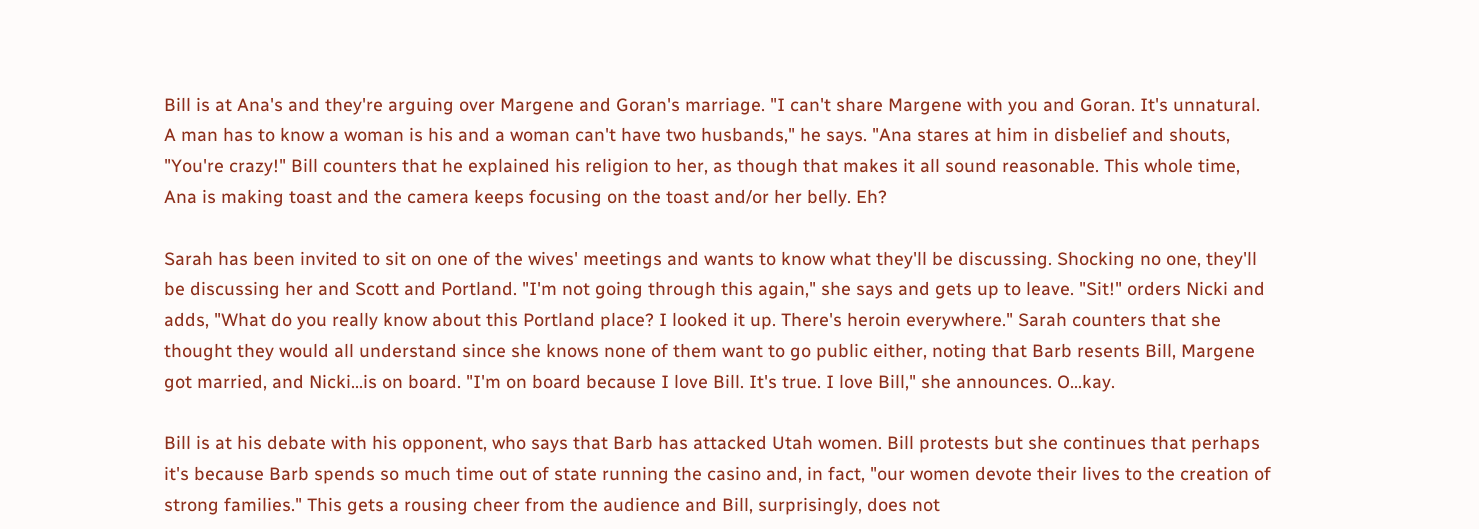Bill is at Ana's and they're arguing over Margene and Goran's marriage. "I can't share Margene with you and Goran. It's unnatural. A man has to know a woman is his and a woman can't have two husbands," he says. "Ana stares at him in disbelief and shouts, "You're crazy!" Bill counters that he explained his religion to her, as though that makes it all sound reasonable. This whole time, Ana is making toast and the camera keeps focusing on the toast and/or her belly. Eh?

Sarah has been invited to sit on one of the wives' meetings and wants to know what they'll be discussing. Shocking no one, they'll be discussing her and Scott and Portland. "I'm not going through this again," she says and gets up to leave. "Sit!" orders Nicki and adds, "What do you really know about this Portland place? I looked it up. There's heroin everywhere." Sarah counters that she thought they would all understand since she knows none of them want to go public either, noting that Barb resents Bill, Margene got married, and Nicki...is on board. "I'm on board because I love Bill. It's true. I love Bill," she announces. O...kay.

Bill is at his debate with his opponent, who says that Barb has attacked Utah women. Bill protests but she continues that perhaps it's because Barb spends so much time out of state running the casino and, in fact, "our women devote their lives to the creation of strong families." This gets a rousing cheer from the audience and Bill, surprisingly, does not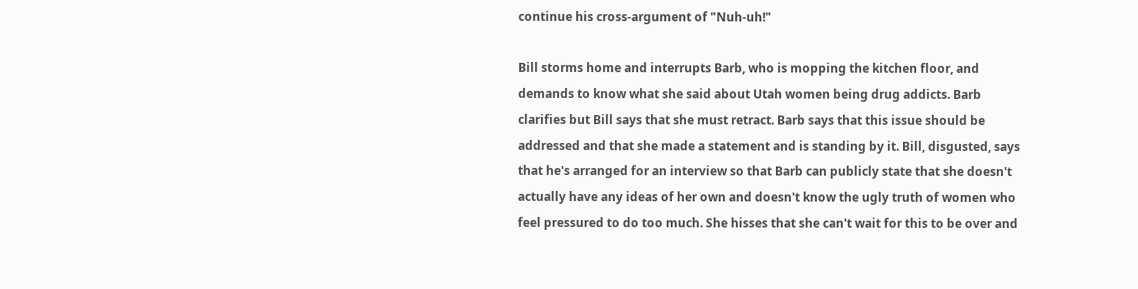continue his cross-argument of "Nuh-uh!"

Bill storms home and interrupts Barb, who is mopping the kitchen floor, and demands to know what she said about Utah women being drug addicts. Barb clarifies but Bill says that she must retract. Barb says that this issue should be addressed and that she made a statement and is standing by it. Bill, disgusted, says that he's arranged for an interview so that Barb can publicly state that she doesn't actually have any ideas of her own and doesn't know the ugly truth of women who feel pressured to do too much. She hisses that she can't wait for this to be over and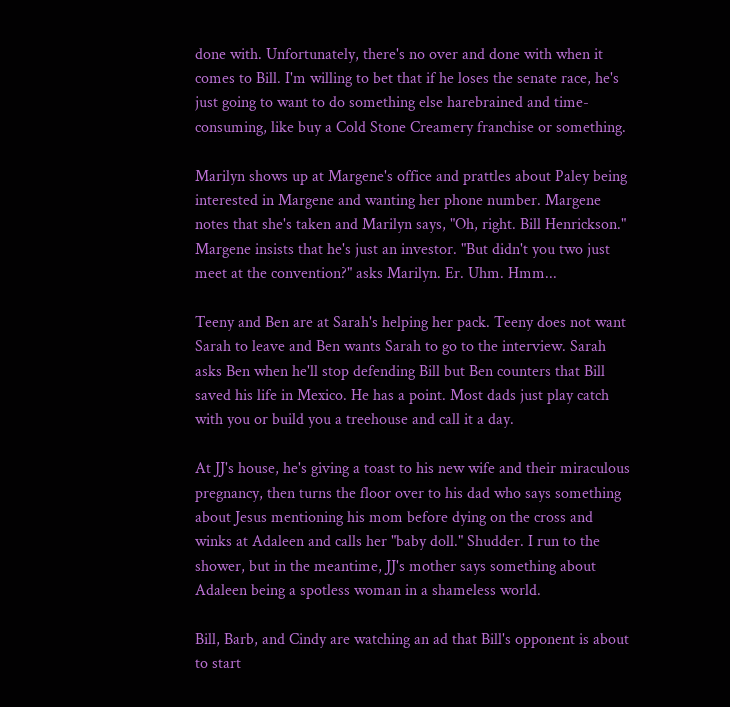done with. Unfortunately, there's no over and done with when it comes to Bill. I'm willing to bet that if he loses the senate race, he's just going to want to do something else harebrained and time-consuming, like buy a Cold Stone Creamery franchise or something.

Marilyn shows up at Margene's office and prattles about Paley being interested in Margene and wanting her phone number. Margene notes that she's taken and Marilyn says, "Oh, right. Bill Henrickson." Margene insists that he's just an investor. "But didn't you two just meet at the convention?" asks Marilyn. Er. Uhm. Hmm...

Teeny and Ben are at Sarah's helping her pack. Teeny does not want Sarah to leave and Ben wants Sarah to go to the interview. Sarah asks Ben when he'll stop defending Bill but Ben counters that Bill saved his life in Mexico. He has a point. Most dads just play catch with you or build you a treehouse and call it a day.

At JJ's house, he's giving a toast to his new wife and their miraculous pregnancy, then turns the floor over to his dad who says something about Jesus mentioning his mom before dying on the cross and winks at Adaleen and calls her "baby doll." Shudder. I run to the shower, but in the meantime, JJ's mother says something about Adaleen being a spotless woman in a shameless world.

Bill, Barb, and Cindy are watching an ad that Bill's opponent is about to start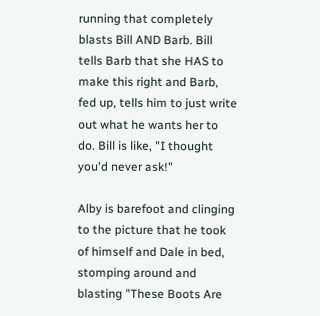running that completely blasts Bill AND Barb. Bill tells Barb that she HAS to make this right and Barb, fed up, tells him to just write out what he wants her to do. Bill is like, "I thought you'd never ask!"

Alby is barefoot and clinging to the picture that he took of himself and Dale in bed, stomping around and blasting "These Boots Are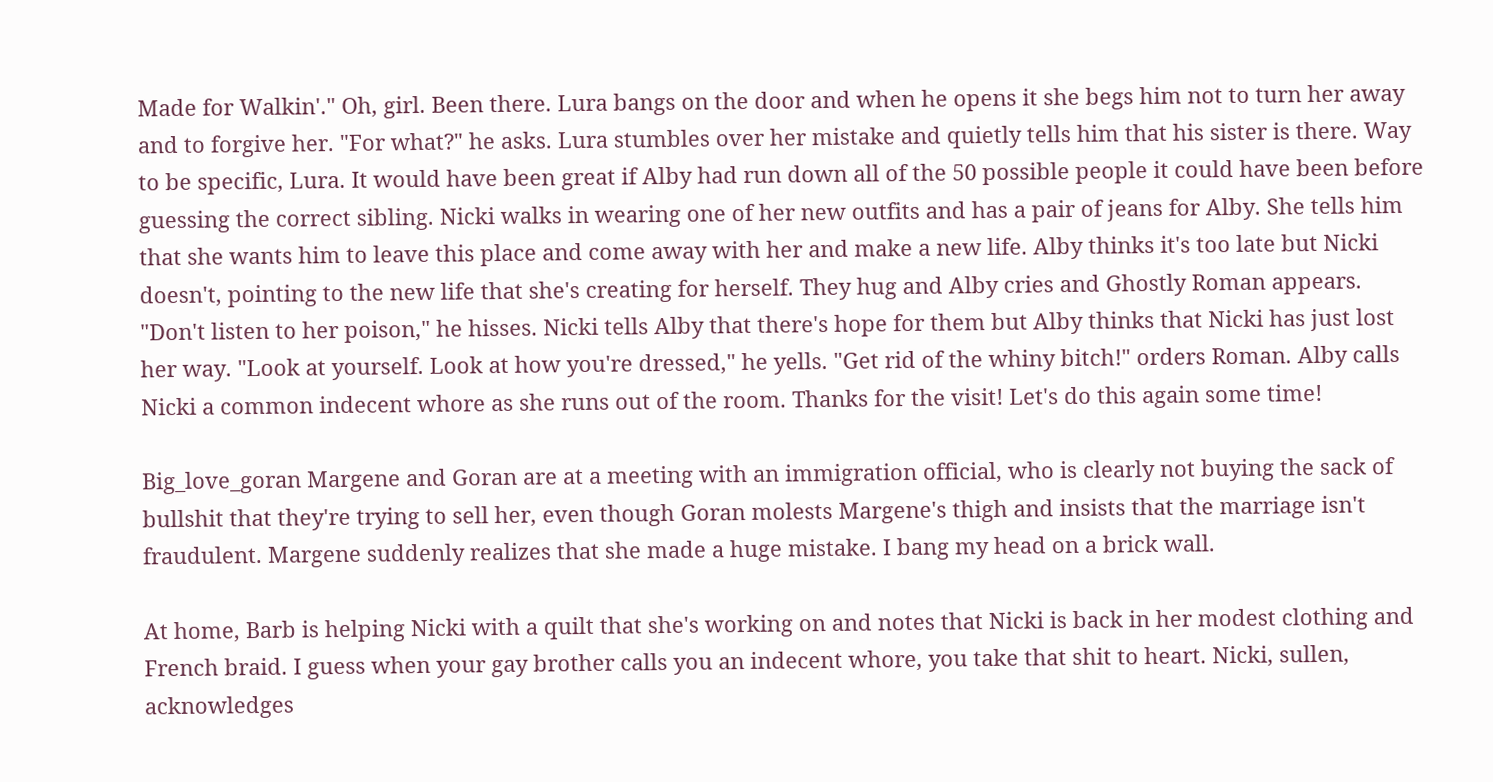Made for Walkin'." Oh, girl. Been there. Lura bangs on the door and when he opens it she begs him not to turn her away and to forgive her. "For what?" he asks. Lura stumbles over her mistake and quietly tells him that his sister is there. Way to be specific, Lura. It would have been great if Alby had run down all of the 50 possible people it could have been before guessing the correct sibling. Nicki walks in wearing one of her new outfits and has a pair of jeans for Alby. She tells him that she wants him to leave this place and come away with her and make a new life. Alby thinks it's too late but Nicki doesn't, pointing to the new life that she's creating for herself. They hug and Alby cries and Ghostly Roman appears. "Don't listen to her poison," he hisses. Nicki tells Alby that there's hope for them but Alby thinks that Nicki has just lost her way. "Look at yourself. Look at how you're dressed," he yells. "Get rid of the whiny bitch!" orders Roman. Alby calls Nicki a common indecent whore as she runs out of the room. Thanks for the visit! Let's do this again some time!

Big_love_goran Margene and Goran are at a meeting with an immigration official, who is clearly not buying the sack of bullshit that they're trying to sell her, even though Goran molests Margene's thigh and insists that the marriage isn't fraudulent. Margene suddenly realizes that she made a huge mistake. I bang my head on a brick wall.

At home, Barb is helping Nicki with a quilt that she's working on and notes that Nicki is back in her modest clothing and French braid. I guess when your gay brother calls you an indecent whore, you take that shit to heart. Nicki, sullen, acknowledges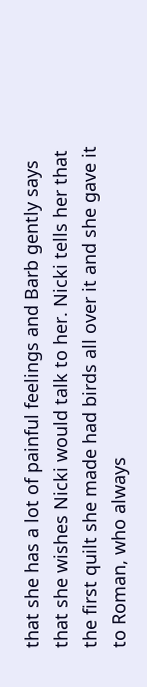that she has a lot of painful feelings and Barb gently says that she wishes Nicki would talk to her. Nicki tells her that the first quilt she made had birds all over it and she gave it to Roman, who always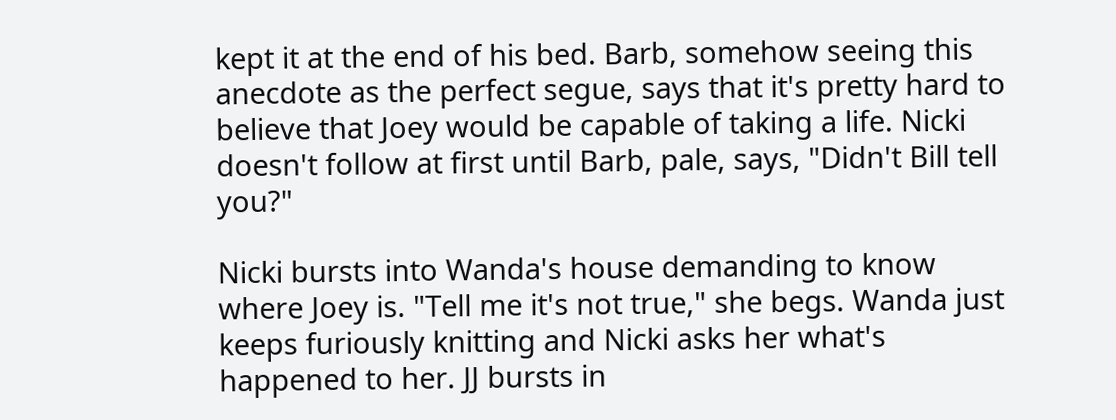kept it at the end of his bed. Barb, somehow seeing this anecdote as the perfect segue, says that it's pretty hard to believe that Joey would be capable of taking a life. Nicki doesn't follow at first until Barb, pale, says, "Didn't Bill tell you?"

Nicki bursts into Wanda's house demanding to know where Joey is. "Tell me it's not true," she begs. Wanda just keeps furiously knitting and Nicki asks her what's happened to her. JJ bursts in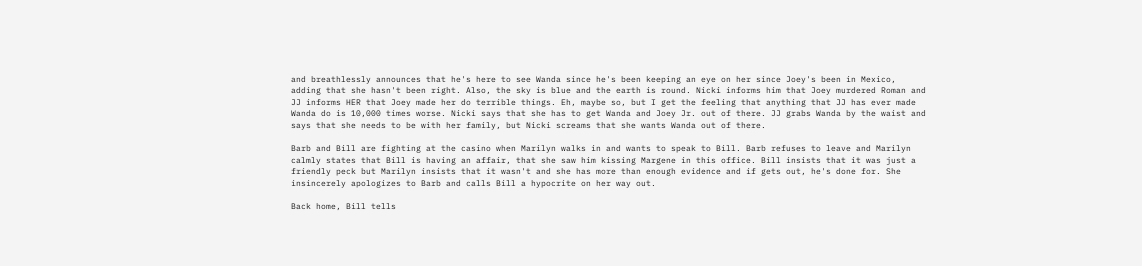and breathlessly announces that he's here to see Wanda since he's been keeping an eye on her since Joey's been in Mexico, adding that she hasn't been right. Also, the sky is blue and the earth is round. Nicki informs him that Joey murdered Roman and JJ informs HER that Joey made her do terrible things. Eh, maybe so, but I get the feeling that anything that JJ has ever made Wanda do is 10,000 times worse. Nicki says that she has to get Wanda and Joey Jr. out of there. JJ grabs Wanda by the waist and says that she needs to be with her family, but Nicki screams that she wants Wanda out of there.

Barb and Bill are fighting at the casino when Marilyn walks in and wants to speak to Bill. Barb refuses to leave and Marilyn calmly states that Bill is having an affair, that she saw him kissing Margene in this office. Bill insists that it was just a friendly peck but Marilyn insists that it wasn't and she has more than enough evidence and if gets out, he's done for. She insincerely apologizes to Barb and calls Bill a hypocrite on her way out.

Back home, Bill tells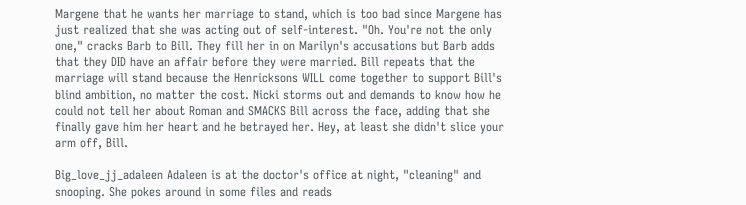Margene that he wants her marriage to stand, which is too bad since Margene has just realized that she was acting out of self-interest. "Oh. You're not the only one," cracks Barb to Bill. They fill her in on Marilyn's accusations but Barb adds that they DID have an affair before they were married. Bill repeats that the marriage will stand because the Henricksons WILL come together to support Bill's blind ambition, no matter the cost. Nicki storms out and demands to know how he could not tell her about Roman and SMACKS Bill across the face, adding that she finally gave him her heart and he betrayed her. Hey, at least she didn't slice your arm off, Bill.

Big_love_jj_adaleen Adaleen is at the doctor's office at night, "cleaning" and snooping. She pokes around in some files and reads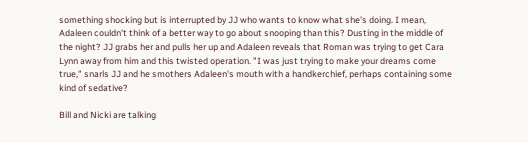something shocking but is interrupted by JJ who wants to know what she's doing. I mean, Adaleen couldn't think of a better way to go about snooping than this? Dusting in the middle of the night? JJ grabs her and pulls her up and Adaleen reveals that Roman was trying to get Cara Lynn away from him and this twisted operation. "I was just trying to make your dreams come true," snarls JJ and he smothers Adaleen's mouth with a handkerchief, perhaps containing some kind of sedative?

Bill and Nicki are talking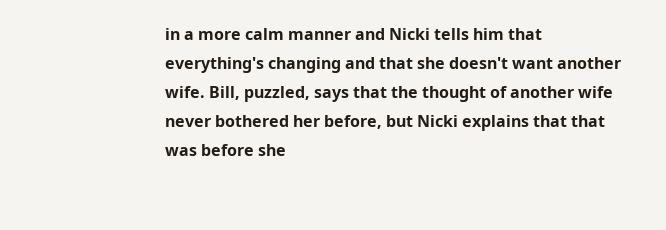in a more calm manner and Nicki tells him that everything's changing and that she doesn't want another wife. Bill, puzzled, says that the thought of another wife never bothered her before, but Nicki explains that that was before she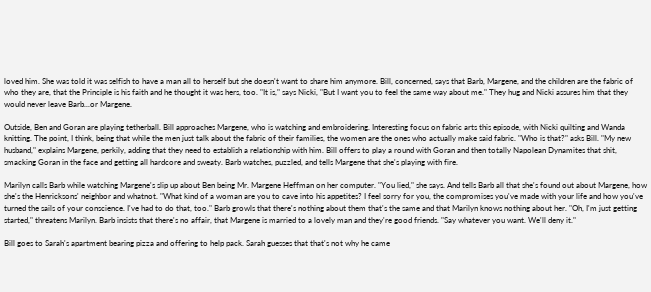loved him. She was told it was selfish to have a man all to herself but she doesn't want to share him anymore. Bill, concerned, says that Barb, Margene, and the children are the fabric of who they are, that the Principle is his faith and he thought it was hers, too. "It is," says Nicki, "But I want you to feel the same way about me." They hug and Nicki assures him that they would never leave Barb...or Margene.

Outside, Ben and Goran are playing tetherball. Bill approaches Margene, who is watching and embroidering. Interesting focus on fabric arts this episode, with Nicki quilting and Wanda knitting. The point, I think, being that while the men just talk about the fabric of their families, the women are the ones who actually make said fabric. "Who is that?" asks Bill. "My new husband," explains Margene, perkily, adding that they need to establish a relationship with him. Bill offers to play a round with Goran and then totally Napolean Dynamites that shit, smacking Goran in the face and getting all hardcore and sweaty. Barb watches, puzzled, and tells Margene that she's playing with fire.

Marilyn calls Barb while watching Margene's slip up about Ben being Mr. Margene Heffman on her computer. "You lied," she says. And tells Barb all that she's found out about Margene, how she's the Henricksons' neighbor and whatnot. "What kind of a woman are you to cave into his appetites? I feel sorry for you, the compromises you've made with your life and how you've turned the sails of your conscience. I've had to do that, too." Barb growls that there's nothing about them that's the same and that Marilyn knows nothing about her. "Oh, I'm just getting started," threatens Marilyn. Barb insists that there's no affair, that Margene is married to a lovely man and they're good friends. "Say whatever you want. We'll deny it."

Bill goes to Sarah's apartment bearing pizza and offering to help pack. Sarah guesses that that's not why he came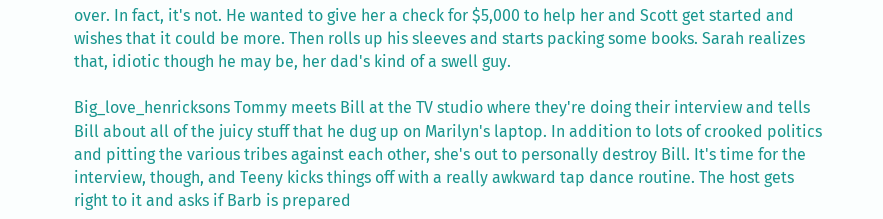over. In fact, it's not. He wanted to give her a check for $5,000 to help her and Scott get started and wishes that it could be more. Then rolls up his sleeves and starts packing some books. Sarah realizes that, idiotic though he may be, her dad's kind of a swell guy.

Big_love_henricksons Tommy meets Bill at the TV studio where they're doing their interview and tells Bill about all of the juicy stuff that he dug up on Marilyn's laptop. In addition to lots of crooked politics and pitting the various tribes against each other, she's out to personally destroy Bill. It's time for the interview, though, and Teeny kicks things off with a really awkward tap dance routine. The host gets right to it and asks if Barb is prepared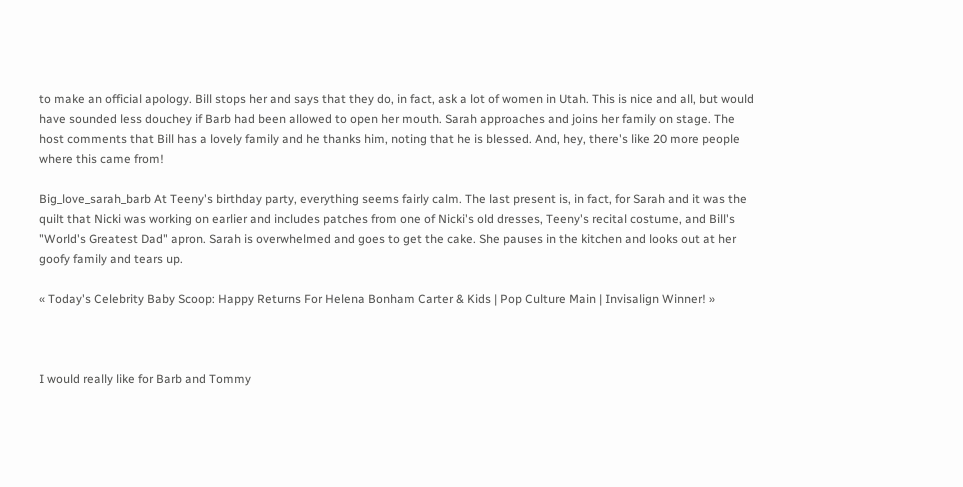to make an official apology. Bill stops her and says that they do, in fact, ask a lot of women in Utah. This is nice and all, but would have sounded less douchey if Barb had been allowed to open her mouth. Sarah approaches and joins her family on stage. The host comments that Bill has a lovely family and he thanks him, noting that he is blessed. And, hey, there's like 20 more people where this came from!

Big_love_sarah_barb At Teeny's birthday party, everything seems fairly calm. The last present is, in fact, for Sarah and it was the quilt that Nicki was working on earlier and includes patches from one of Nicki's old dresses, Teeny's recital costume, and Bill's "World's Greatest Dad" apron. Sarah is overwhelmed and goes to get the cake. She pauses in the kitchen and looks out at her goofy family and tears up.

« Today's Celebrity Baby Scoop: Happy Returns For Helena Bonham Carter & Kids | Pop Culture Main | Invisalign Winner! »



I would really like for Barb and Tommy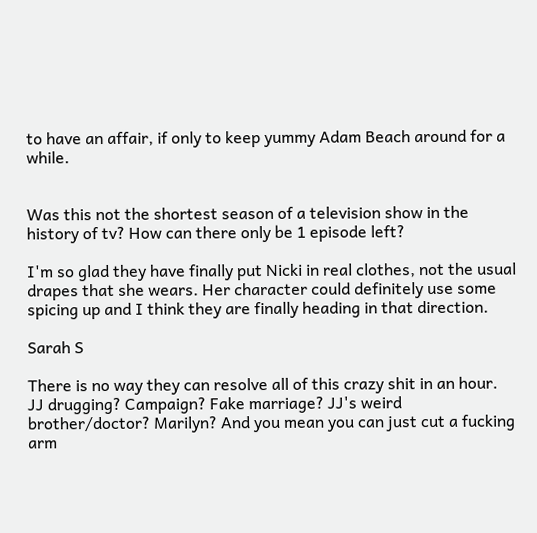to have an affair, if only to keep yummy Adam Beach around for a while.


Was this not the shortest season of a television show in the history of tv? How can there only be 1 episode left?

I'm so glad they have finally put Nicki in real clothes, not the usual drapes that she wears. Her character could definitely use some spicing up and I think they are finally heading in that direction.

Sarah S

There is no way they can resolve all of this crazy shit in an hour. JJ drugging? Campaign? Fake marriage? JJ's weird brother/doctor? Marilyn? And you mean you can just cut a fucking arm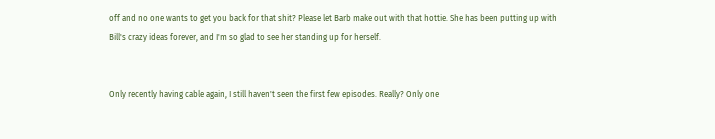off and no one wants to get you back for that shit? Please let Barb make out with that hottie. She has been putting up with Bill's crazy ideas forever, and I'm so glad to see her standing up for herself.


Only recently having cable again, I still haven't seen the first few episodes. Really? Only one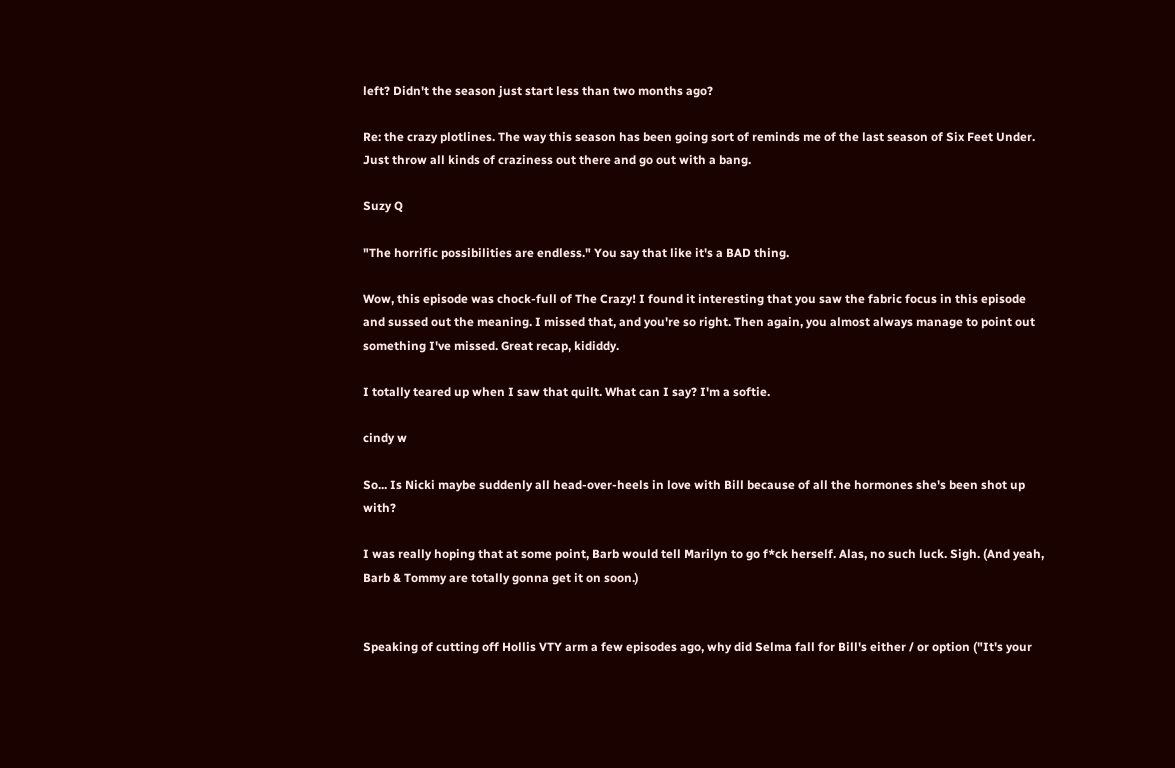left? Didn't the season just start less than two months ago?

Re: the crazy plotlines. The way this season has been going sort of reminds me of the last season of Six Feet Under. Just throw all kinds of craziness out there and go out with a bang.

Suzy Q

"The horrific possibilities are endless." You say that like it's a BAD thing.

Wow, this episode was chock-full of The Crazy! I found it interesting that you saw the fabric focus in this episode and sussed out the meaning. I missed that, and you're so right. Then again, you almost always manage to point out something I've missed. Great recap, kididdy.

I totally teared up when I saw that quilt. What can I say? I'm a softie.

cindy w

So... Is Nicki maybe suddenly all head-over-heels in love with Bill because of all the hormones she's been shot up with?

I was really hoping that at some point, Barb would tell Marilyn to go f*ck herself. Alas, no such luck. Sigh. (And yeah, Barb & Tommy are totally gonna get it on soon.)


Speaking of cutting off Hollis VTY arm a few episodes ago, why did Selma fall for Bill's either / or option ("It's your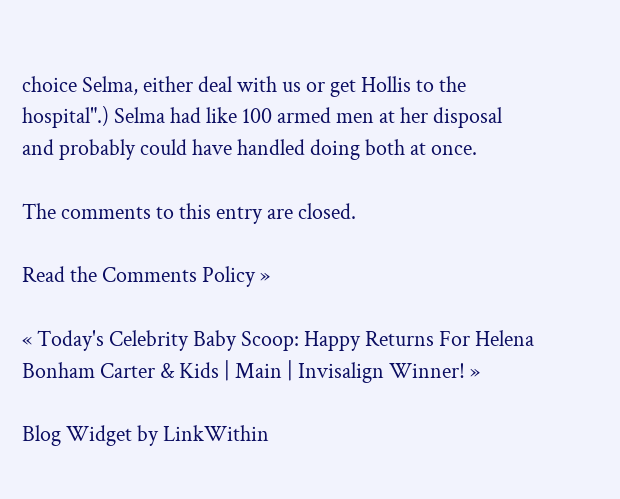choice Selma, either deal with us or get Hollis to the hospital".) Selma had like 100 armed men at her disposal and probably could have handled doing both at once.

The comments to this entry are closed.

Read the Comments Policy »

« Today's Celebrity Baby Scoop: Happy Returns For Helena Bonham Carter & Kids | Main | Invisalign Winner! »

Blog Widget by LinkWithin